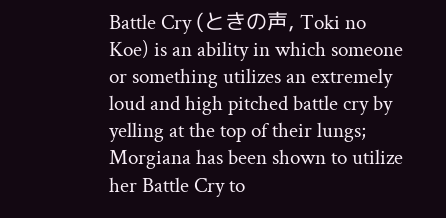Battle Cry (ときの声, Toki no Koe) is an ability in which someone or something utilizes an extremely loud and high pitched battle cry by yelling at the top of their lungs; Morgiana has been shown to utilize her Battle Cry to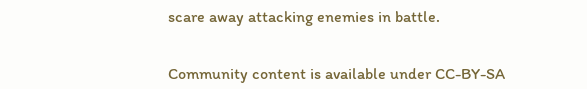scare away attacking enemies in battle.


Community content is available under CC-BY-SA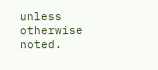unless otherwise noted.